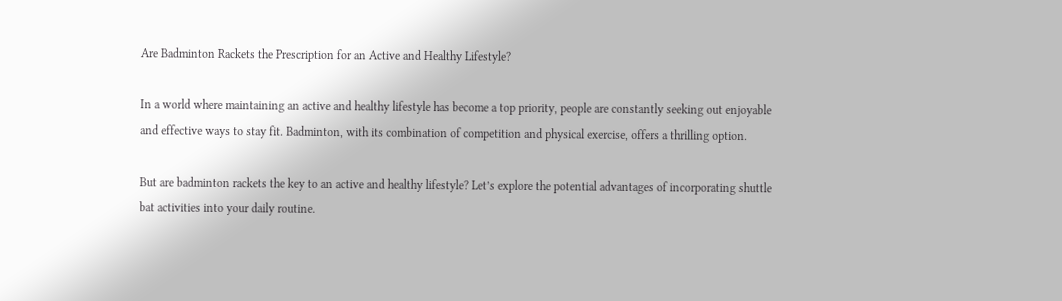Are Badminton Rackets the Prescription for an Active and Healthy Lifestyle?

In a world where maintaining an active and healthy lifestyle has become a top priority, people are constantly seeking out enjoyable and effective ways to stay fit. Badminton, with its combination of competition and physical exercise, offers a thrilling option.

But are badminton rackets the key to an active and healthy lifestyle? Let’s explore the potential advantages of incorporating shuttle bat activities into your daily routine.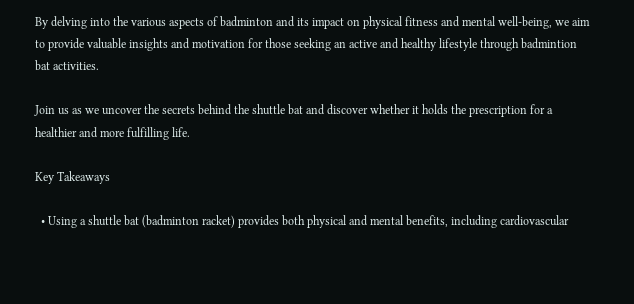By delving into the various aspects of badminton and its impact on physical fitness and mental well-being, we aim to provide valuable insights and motivation for those seeking an active and healthy lifestyle through badmintion bat activities.

Join us as we uncover the secrets behind the shuttle bat and discover whether it holds the prescription for a healthier and more fulfilling life.

Key Takeaways

  • Using a shuttle bat (badminton racket) provides both physical and mental benefits, including cardiovascular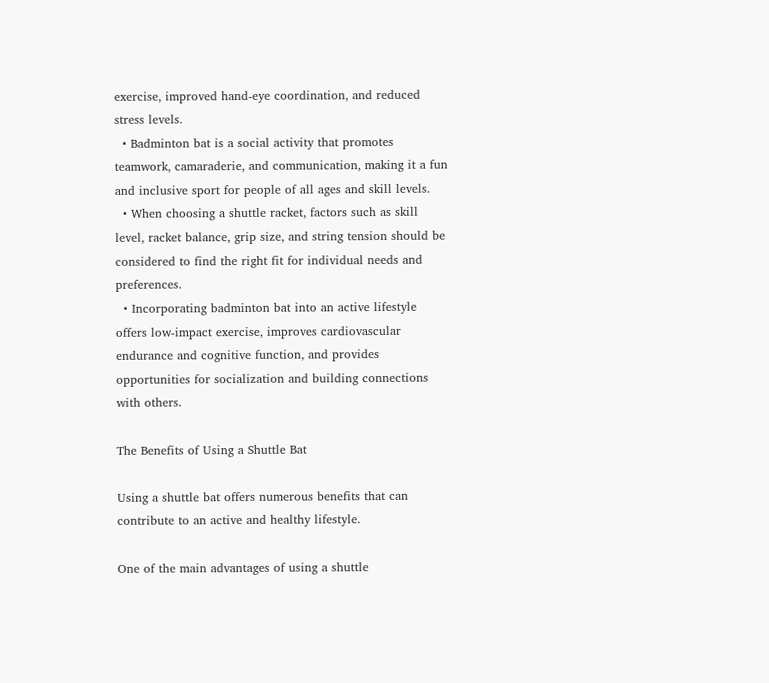exercise, improved hand-eye coordination, and reduced stress levels.
  • Badminton bat is a social activity that promotes teamwork, camaraderie, and communication, making it a fun and inclusive sport for people of all ages and skill levels.
  • When choosing a shuttle racket, factors such as skill level, racket balance, grip size, and string tension should be considered to find the right fit for individual needs and preferences.
  • Incorporating badminton bat into an active lifestyle offers low-impact exercise, improves cardiovascular endurance and cognitive function, and provides opportunities for socialization and building connections with others.

The Benefits of Using a Shuttle Bat

Using a shuttle bat offers numerous benefits that can contribute to an active and healthy lifestyle.

One of the main advantages of using a shuttle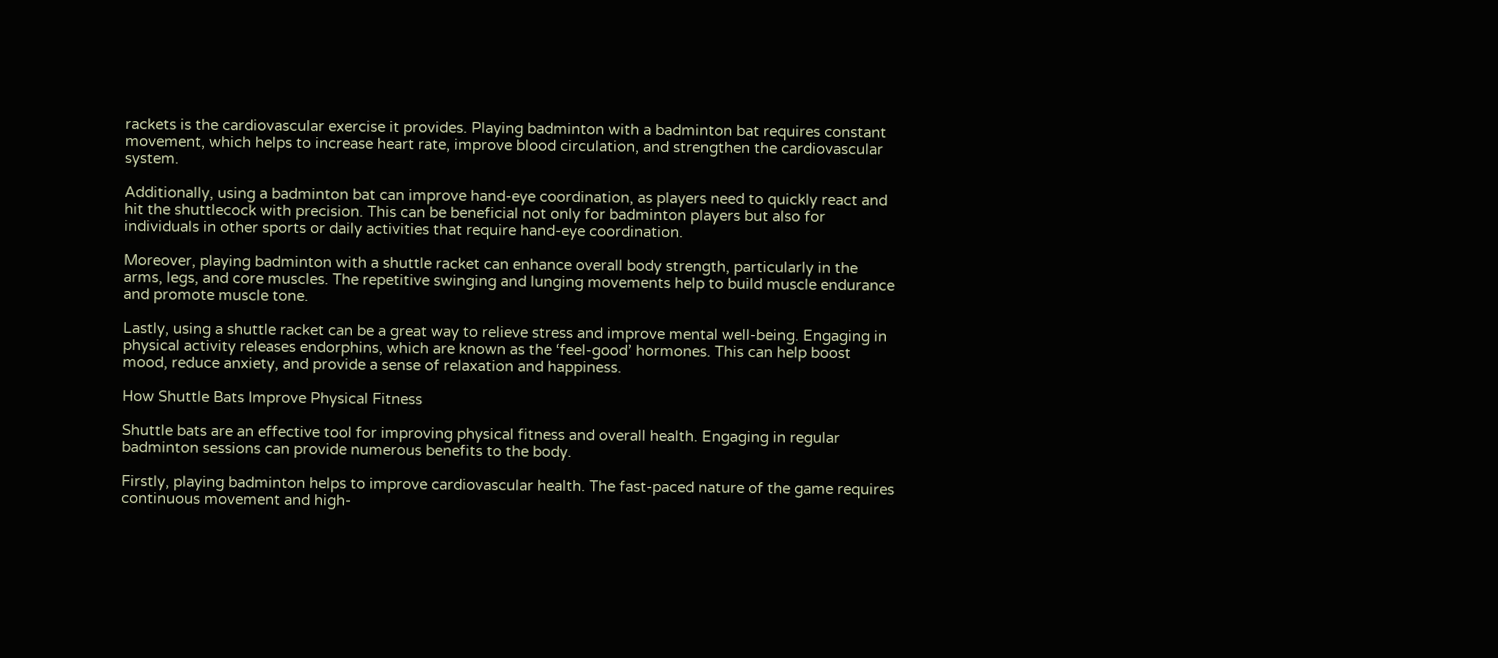rackets is the cardiovascular exercise it provides. Playing badminton with a badminton bat requires constant movement, which helps to increase heart rate, improve blood circulation, and strengthen the cardiovascular system.

Additionally, using a badminton bat can improve hand-eye coordination, as players need to quickly react and hit the shuttlecock with precision. This can be beneficial not only for badminton players but also for individuals in other sports or daily activities that require hand-eye coordination.

Moreover, playing badminton with a shuttle racket can enhance overall body strength, particularly in the arms, legs, and core muscles. The repetitive swinging and lunging movements help to build muscle endurance and promote muscle tone.

Lastly, using a shuttle racket can be a great way to relieve stress and improve mental well-being. Engaging in physical activity releases endorphins, which are known as the ‘feel-good’ hormones. This can help boost mood, reduce anxiety, and provide a sense of relaxation and happiness.

How Shuttle Bats Improve Physical Fitness

Shuttle bats are an effective tool for improving physical fitness and overall health. Engaging in regular badminton sessions can provide numerous benefits to the body.

Firstly, playing badminton helps to improve cardiovascular health. The fast-paced nature of the game requires continuous movement and high-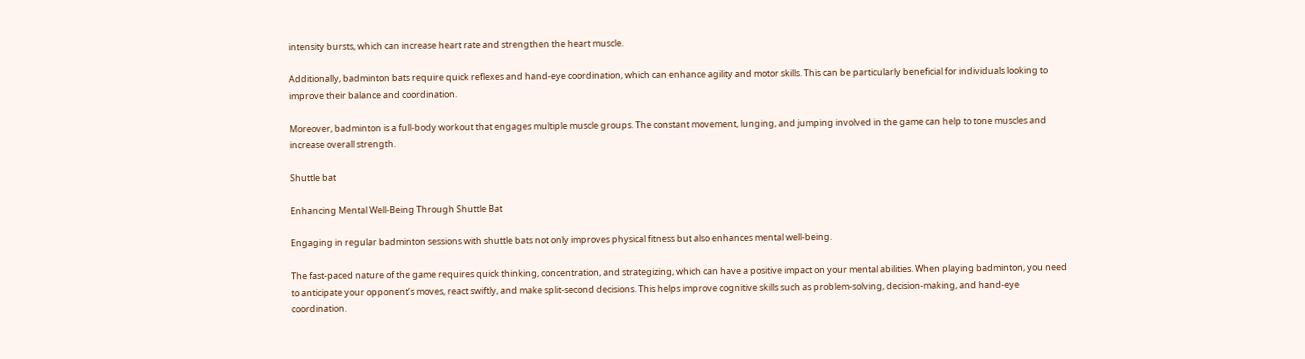intensity bursts, which can increase heart rate and strengthen the heart muscle.

Additionally, badminton bats require quick reflexes and hand-eye coordination, which can enhance agility and motor skills. This can be particularly beneficial for individuals looking to improve their balance and coordination.

Moreover, badminton is a full-body workout that engages multiple muscle groups. The constant movement, lunging, and jumping involved in the game can help to tone muscles and increase overall strength.

Shuttle bat

Enhancing Mental Well-Being Through Shuttle Bat

Engaging in regular badminton sessions with shuttle bats not only improves physical fitness but also enhances mental well-being.

The fast-paced nature of the game requires quick thinking, concentration, and strategizing, which can have a positive impact on your mental abilities. When playing badminton, you need to anticipate your opponent’s moves, react swiftly, and make split-second decisions. This helps improve cognitive skills such as problem-solving, decision-making, and hand-eye coordination.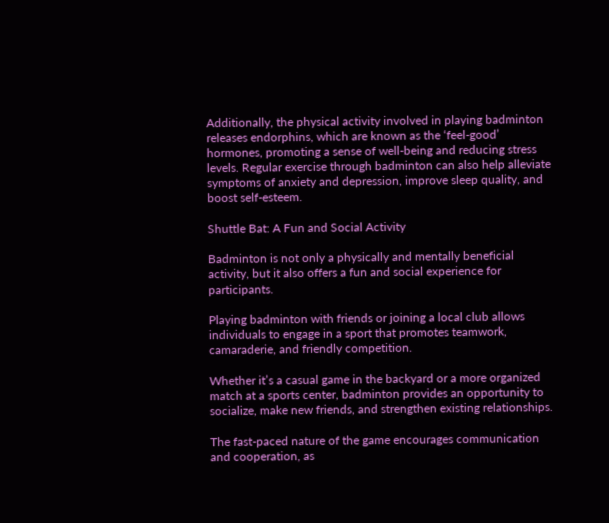Additionally, the physical activity involved in playing badminton releases endorphins, which are known as the ‘feel-good’ hormones, promoting a sense of well-being and reducing stress levels. Regular exercise through badminton can also help alleviate symptoms of anxiety and depression, improve sleep quality, and boost self-esteem.

Shuttle Bat: A Fun and Social Activity

Badminton is not only a physically and mentally beneficial activity, but it also offers a fun and social experience for participants.

Playing badminton with friends or joining a local club allows individuals to engage in a sport that promotes teamwork, camaraderie, and friendly competition.

Whether it’s a casual game in the backyard or a more organized match at a sports center, badminton provides an opportunity to socialize, make new friends, and strengthen existing relationships.

The fast-paced nature of the game encourages communication and cooperation, as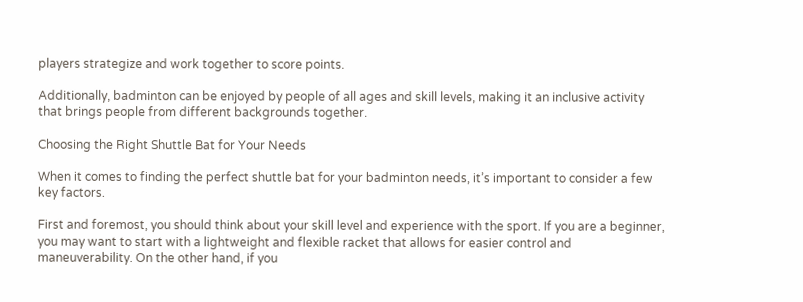players strategize and work together to score points.

Additionally, badminton can be enjoyed by people of all ages and skill levels, making it an inclusive activity that brings people from different backgrounds together.

Choosing the Right Shuttle Bat for Your Needs

When it comes to finding the perfect shuttle bat for your badminton needs, it’s important to consider a few key factors.

First and foremost, you should think about your skill level and experience with the sport. If you are a beginner, you may want to start with a lightweight and flexible racket that allows for easier control and maneuverability. On the other hand, if you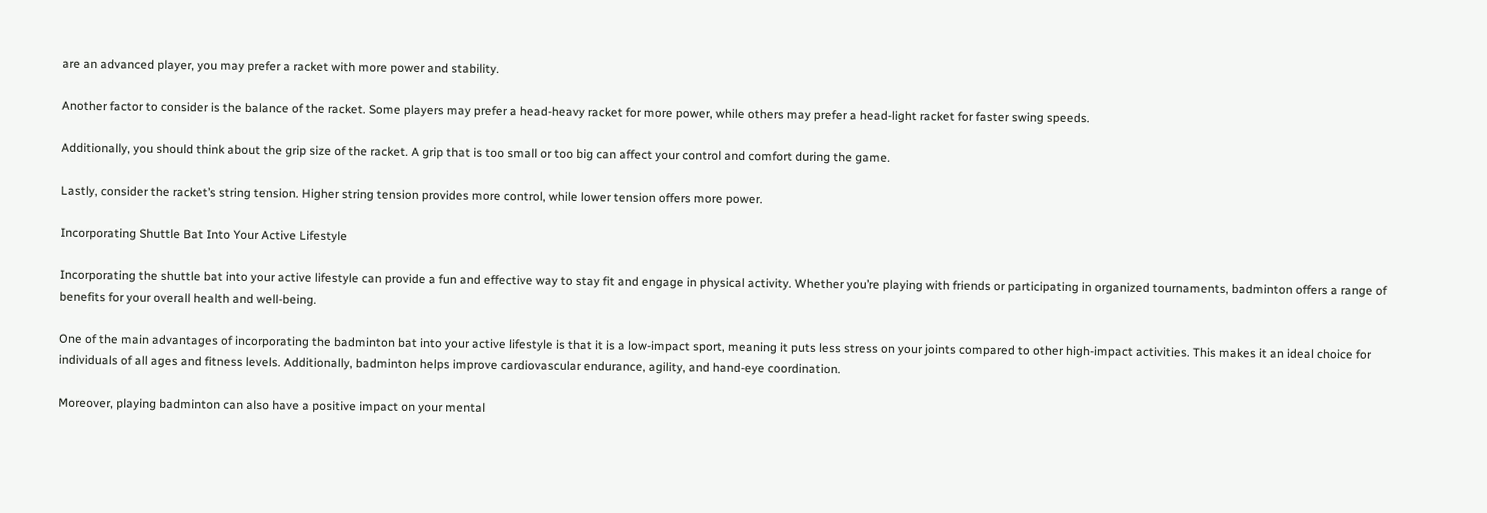are an advanced player, you may prefer a racket with more power and stability.

Another factor to consider is the balance of the racket. Some players may prefer a head-heavy racket for more power, while others may prefer a head-light racket for faster swing speeds.

Additionally, you should think about the grip size of the racket. A grip that is too small or too big can affect your control and comfort during the game.

Lastly, consider the racket’s string tension. Higher string tension provides more control, while lower tension offers more power.

Incorporating Shuttle Bat Into Your Active Lifestyle

Incorporating the shuttle bat into your active lifestyle can provide a fun and effective way to stay fit and engage in physical activity. Whether you’re playing with friends or participating in organized tournaments, badminton offers a range of benefits for your overall health and well-being.

One of the main advantages of incorporating the badminton bat into your active lifestyle is that it is a low-impact sport, meaning it puts less stress on your joints compared to other high-impact activities. This makes it an ideal choice for individuals of all ages and fitness levels. Additionally, badminton helps improve cardiovascular endurance, agility, and hand-eye coordination.

Moreover, playing badminton can also have a positive impact on your mental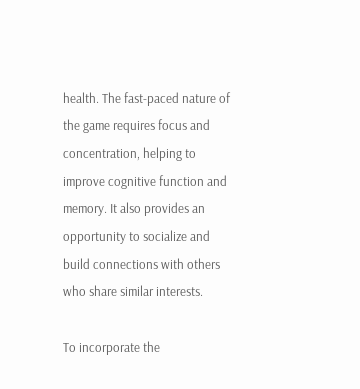health. The fast-paced nature of the game requires focus and concentration, helping to improve cognitive function and memory. It also provides an opportunity to socialize and build connections with others who share similar interests.

To incorporate the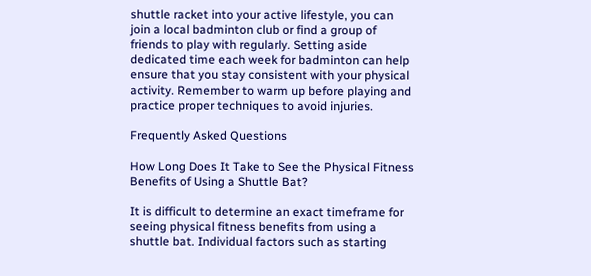shuttle racket into your active lifestyle, you can join a local badminton club or find a group of friends to play with regularly. Setting aside dedicated time each week for badminton can help ensure that you stay consistent with your physical activity. Remember to warm up before playing and practice proper techniques to avoid injuries.

Frequently Asked Questions

How Long Does It Take to See the Physical Fitness Benefits of Using a Shuttle Bat?

It is difficult to determine an exact timeframe for seeing physical fitness benefits from using a shuttle bat. Individual factors such as starting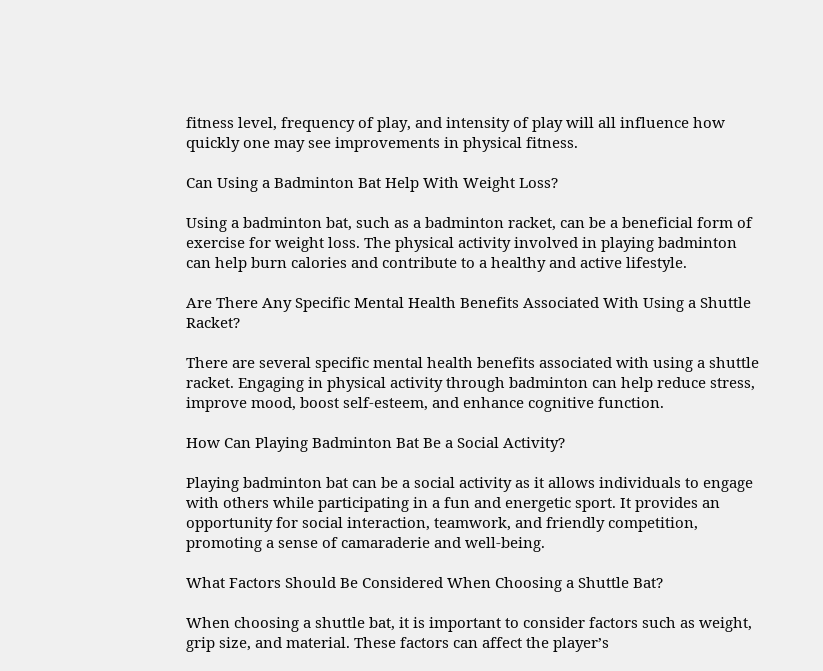fitness level, frequency of play, and intensity of play will all influence how quickly one may see improvements in physical fitness.

Can Using a Badminton Bat Help With Weight Loss?

Using a badminton bat, such as a badminton racket, can be a beneficial form of exercise for weight loss. The physical activity involved in playing badminton can help burn calories and contribute to a healthy and active lifestyle.

Are There Any Specific Mental Health Benefits Associated With Using a Shuttle Racket?

There are several specific mental health benefits associated with using a shuttle racket. Engaging in physical activity through badminton can help reduce stress, improve mood, boost self-esteem, and enhance cognitive function.

How Can Playing Badminton Bat Be a Social Activity?

Playing badminton bat can be a social activity as it allows individuals to engage with others while participating in a fun and energetic sport. It provides an opportunity for social interaction, teamwork, and friendly competition, promoting a sense of camaraderie and well-being.

What Factors Should Be Considered When Choosing a Shuttle Bat?

When choosing a shuttle bat, it is important to consider factors such as weight, grip size, and material. These factors can affect the player’s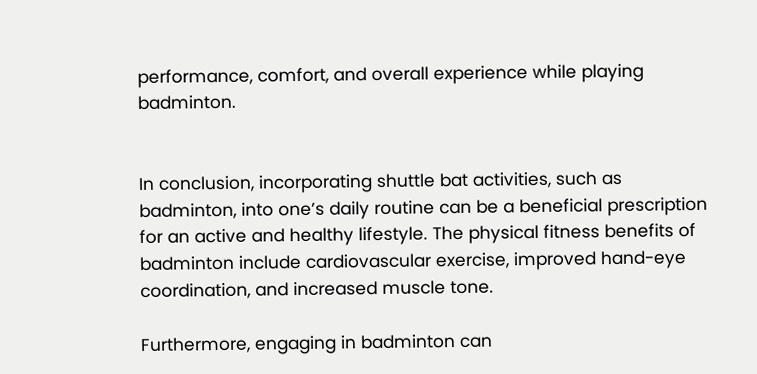performance, comfort, and overall experience while playing badminton.


In conclusion, incorporating shuttle bat activities, such as badminton, into one’s daily routine can be a beneficial prescription for an active and healthy lifestyle. The physical fitness benefits of badminton include cardiovascular exercise, improved hand-eye coordination, and increased muscle tone.

Furthermore, engaging in badminton can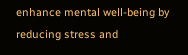enhance mental well-being by reducing stress and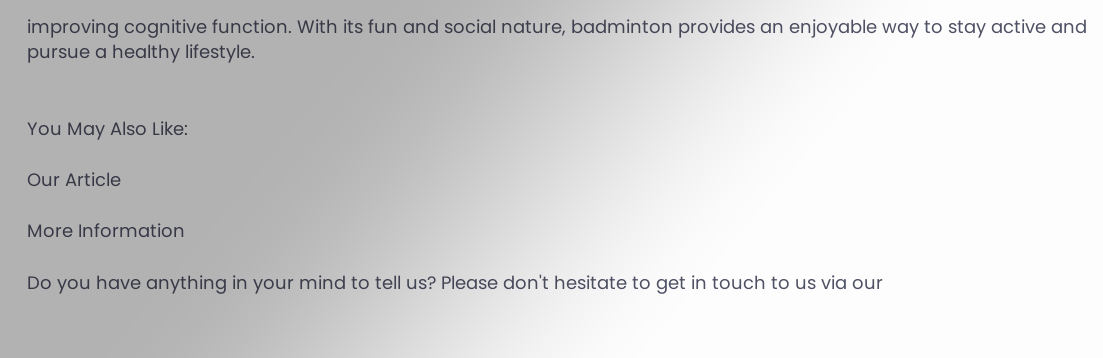improving cognitive function. With its fun and social nature, badminton provides an enjoyable way to stay active and pursue a healthy lifestyle.


You May Also Like:

Our Article

More Information

Do you have anything in your mind to tell us? Please don't hesitate to get in touch to us via our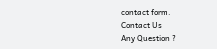contact form.
Contact Us
Any Question ?